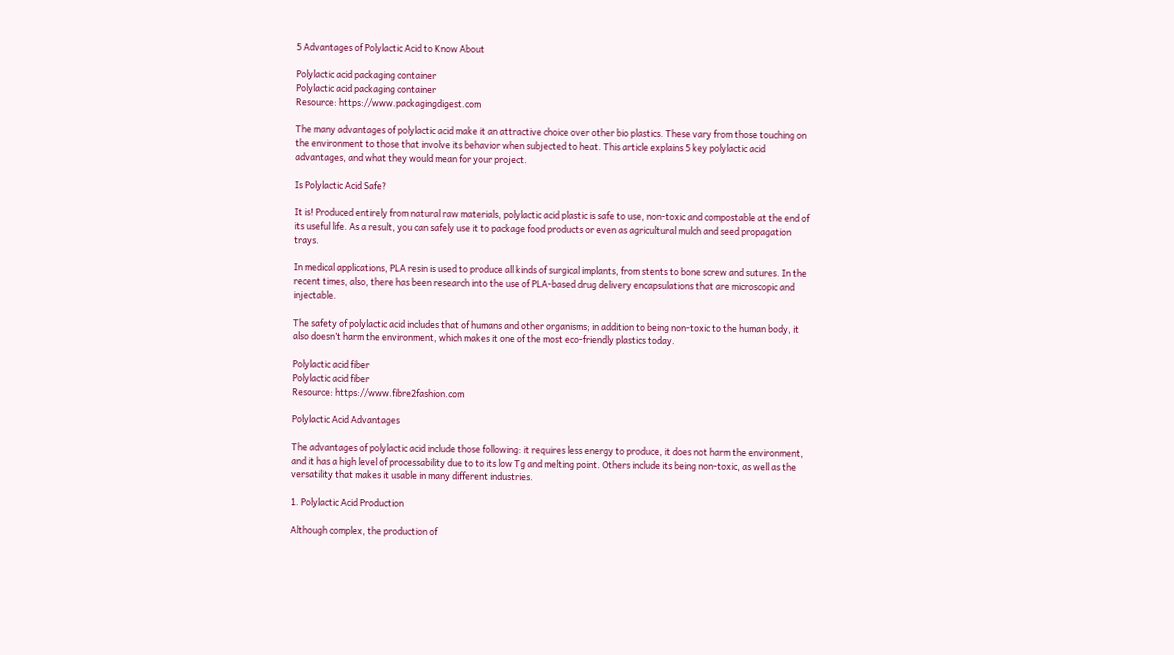5 Advantages of Polylactic Acid to Know About

Polylactic acid packaging container
Polylactic acid packaging container
Resource: https://www.packagingdigest.com

The many advantages of polylactic acid make it an attractive choice over other bio plastics. These vary from those touching on the environment to those that involve its behavior when subjected to heat. This article explains 5 key polylactic acid advantages, and what they would mean for your project.

Is Polylactic Acid Safe?

It is! Produced entirely from natural raw materials, polylactic acid plastic is safe to use, non-toxic and compostable at the end of its useful life. As a result, you can safely use it to package food products or even as agricultural mulch and seed propagation trays.

In medical applications, PLA resin is used to produce all kinds of surgical implants, from stents to bone screw and sutures. In the recent times, also, there has been research into the use of PLA-based drug delivery encapsulations that are microscopic and injectable.

The safety of polylactic acid includes that of humans and other organisms; in addition to being non-toxic to the human body, it also doesn’t harm the environment, which makes it one of the most eco-friendly plastics today.

Polylactic acid fiber
Polylactic acid fiber
Resource: https://www.fibre2fashion.com

Polylactic Acid Advantages

The advantages of polylactic acid include those following: it requires less energy to produce, it does not harm the environment, and it has a high level of processability due to to its low Tg and melting point. Others include its being non-toxic, as well as the versatility that makes it usable in many different industries.

1. Polylactic Acid Production

Although complex, the production of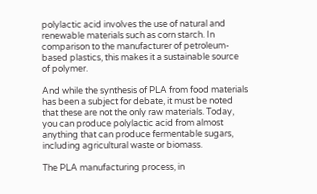polylactic acid involves the use of natural and renewable materials such as corn starch. In comparison to the manufacturer of petroleum-based plastics, this makes it a sustainable source of polymer.

And while the synthesis of PLA from food materials has been a subject for debate, it must be noted that these are not the only raw materials. Today, you can produce polylactic acid from almost anything that can produce fermentable sugars, including agricultural waste or biomass.

The PLA manufacturing process, in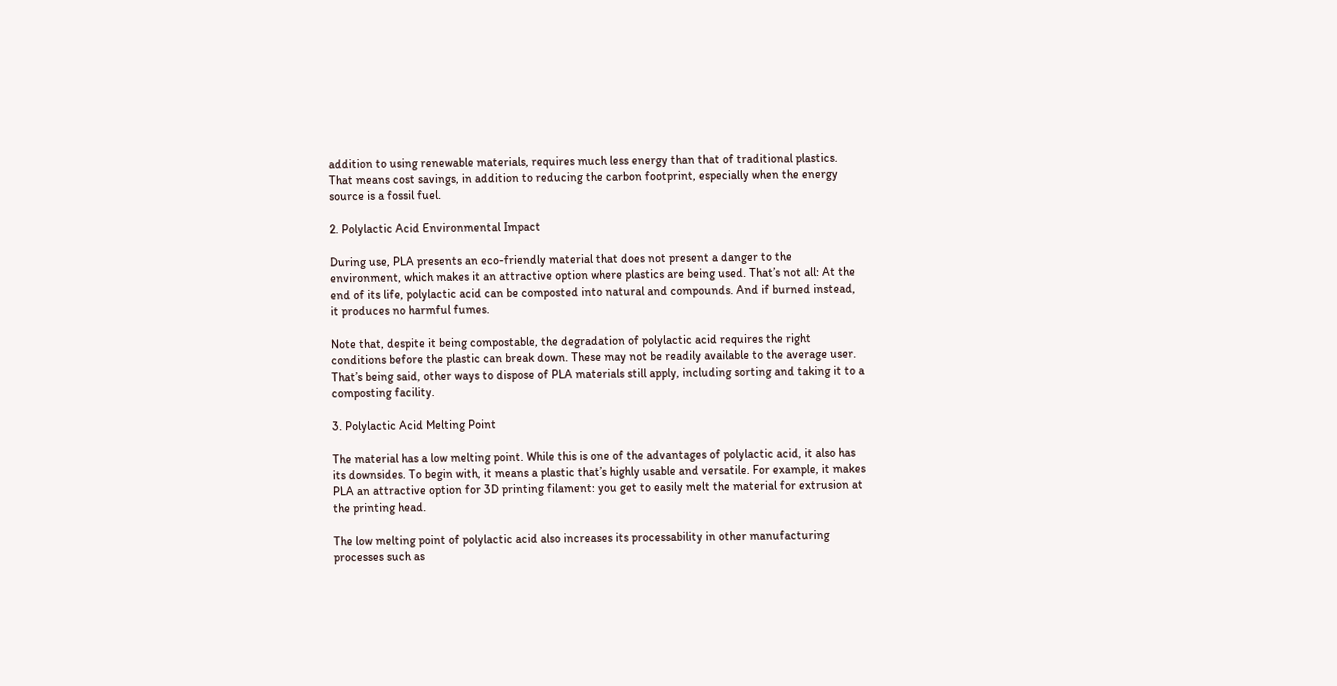addition to using renewable materials, requires much less energy than that of traditional plastics. That means cost savings, in addition to reducing the carbon footprint, especially when the energy source is a fossil fuel.

2. Polylactic Acid Environmental Impact

During use, PLA presents an eco-friendly material that does not present a danger to the environment, which makes it an attractive option where plastics are being used. That’s not all: At the end of its life, polylactic acid can be composted into natural and compounds. And if burned instead, it produces no harmful fumes.

Note that, despite it being compostable, the degradation of polylactic acid requires the right conditions before the plastic can break down. These may not be readily available to the average user. That’s being said, other ways to dispose of PLA materials still apply, including sorting and taking it to a composting facility.

3. Polylactic Acid Melting Point

The material has a low melting point. While this is one of the advantages of polylactic acid, it also has its downsides. To begin with, it means a plastic that’s highly usable and versatile. For example, it makes PLA an attractive option for 3D printing filament: you get to easily melt the material for extrusion at the printing head.

The low melting point of polylactic acid also increases its processability in other manufacturing processes such as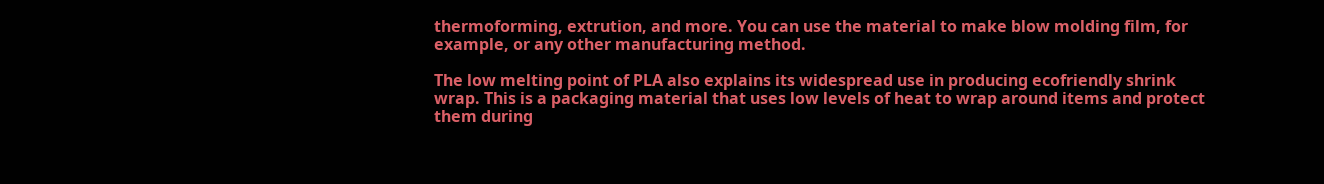thermoforming, extrution, and more. You can use the material to make blow molding film, for example, or any other manufacturing method.

The low melting point of PLA also explains its widespread use in producing ecofriendly shrink wrap. This is a packaging material that uses low levels of heat to wrap around items and protect them during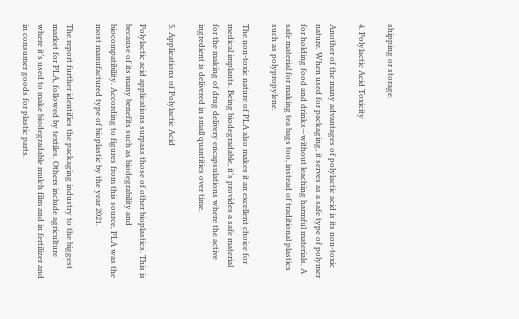shipping or storage.

4. Polylactic Acid Toxicity

Another of the many advantages of polylactic acid is its non-toxic nature. When used for packaging, it serves as a safe type of polymer for holding food and drinks—without leaching harmful materials. A safe material for making tea bags too, instead of traditional plastics such as polypropylene.

The non-toxic nature of PLA also makes it an excellent choice for medical implants. Being biodegradable, it’s provides a safe material for the making of drug delivery encapsulations where the active ingredient is delivered in small quantities over time.

5. Applications of Polylactic Acid

Polylactic acid applications surpass those of other bioplastics. This is because of its many benefits such as biodegrability and biocompatibility. According to figures from this source, PLA was the most manufactured type of bioplastic by the year 2021.

The report further identifies the packaging industry to the biggest market for PLA, followed by textiles. Others include agriculture where it’s used to make biodegradable mulch film and in fertilizer and in consumer goods for plastic parts.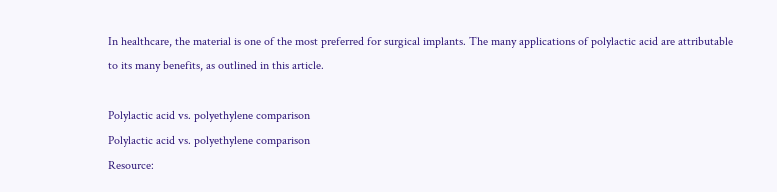In healthcare, the material is one of the most preferred for surgical implants. The many applications of polylactic acid are attributable to its many benefits, as outlined in this article.

Polylactic acid vs. polyethylene comparison
Polylactic acid vs. polyethylene comparison
Resource: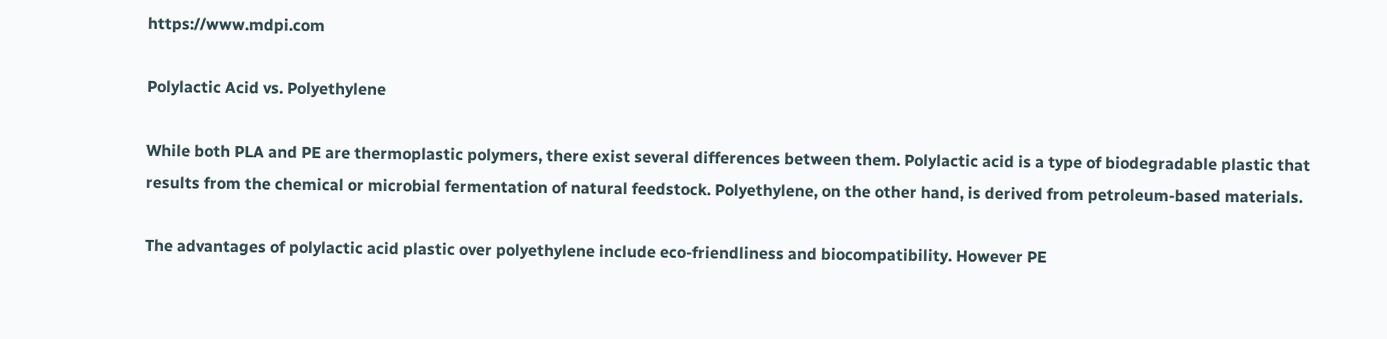https://www.mdpi.com

Polylactic Acid vs. Polyethylene

While both PLA and PE are thermoplastic polymers, there exist several differences between them. Polylactic acid is a type of biodegradable plastic that results from the chemical or microbial fermentation of natural feedstock. Polyethylene, on the other hand, is derived from petroleum-based materials.

The advantages of polylactic acid plastic over polyethylene include eco-friendliness and biocompatibility. However PE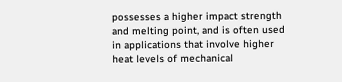possesses a higher impact strength and melting point, and is often used in applications that involve higher heat levels of mechanical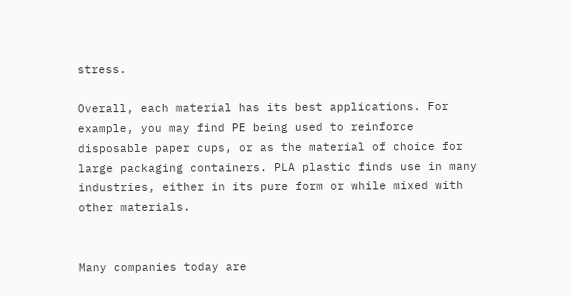stress.

Overall, each material has its best applications. For example, you may find PE being used to reinforce disposable paper cups, or as the material of choice for large packaging containers. PLA plastic finds use in many industries, either in its pure form or while mixed with other materials.


Many companies today are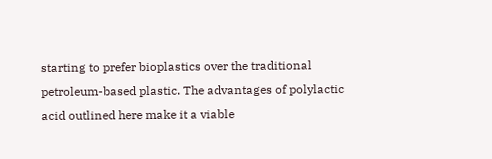starting to prefer bioplastics over the traditional petroleum-based plastic. The advantages of polylactic acid outlined here make it a viable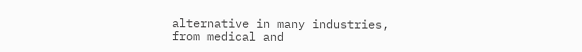alternative in many industries, from medical and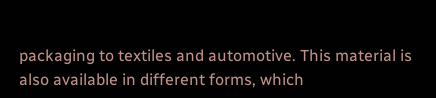packaging to textiles and automotive. This material is also available in different forms, which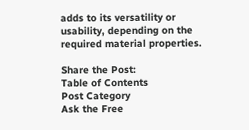adds to its versatility or usability, depending on the required material properties.

Share the Post:
Table of Contents
Post Category
Ask the Free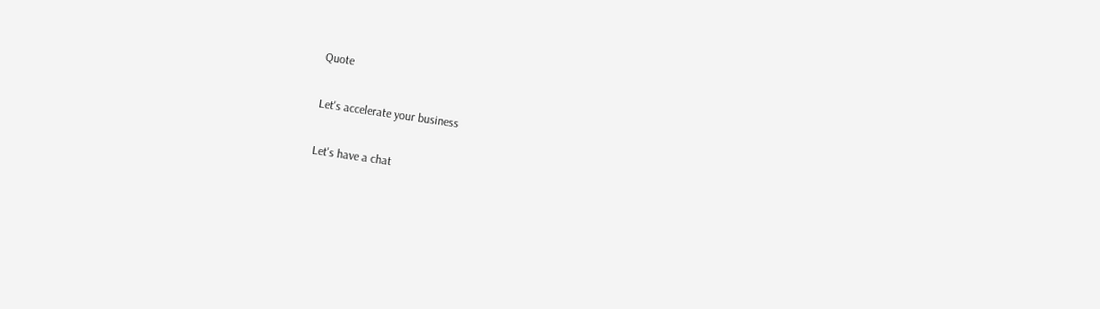Quote

Let's accelerate your business

Let's have a chat